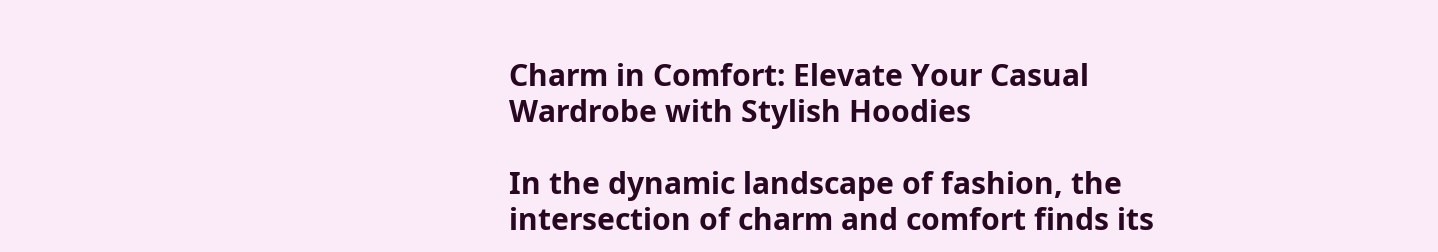Charm in Comfort: Elevate Your Casual Wardrobe with Stylish Hoodies

In the dynamic landscape of fashion, the intersection of charm and comfort finds its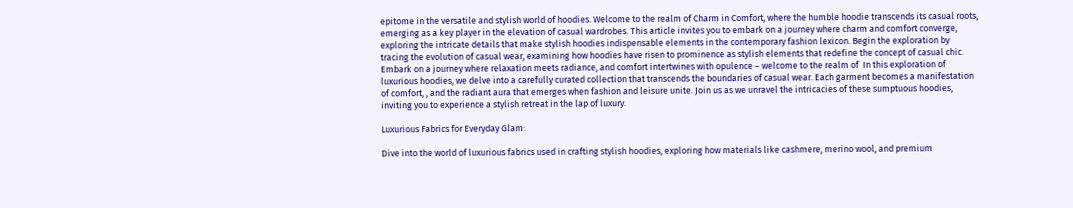epitome in the versatile and stylish world of hoodies. Welcome to the realm of Charm in Comfort, where the humble hoodie transcends its casual roots, emerging as a key player in the elevation of casual wardrobes. This article invites you to embark on a journey where charm and comfort converge, exploring the intricate details that make stylish hoodies indispensable elements in the contemporary fashion lexicon. Begin the exploration by tracing the evolution of casual wear, examining how hoodies have risen to prominence as stylish elements that redefine the concept of casual chic. Embark on a journey where relaxation meets radiance, and comfort intertwines with opulence – welcome to the realm of  In this exploration of luxurious hoodies, we delve into a carefully curated collection that transcends the boundaries of casual wear. Each garment becomes a manifestation of comfort, , and the radiant aura that emerges when fashion and leisure unite. Join us as we unravel the intricacies of these sumptuous hoodies, inviting you to experience a stylish retreat in the lap of luxury.

Luxurious Fabrics for Everyday Glam:

Dive into the world of luxurious fabrics used in crafting stylish hoodies, exploring how materials like cashmere, merino wool, and premium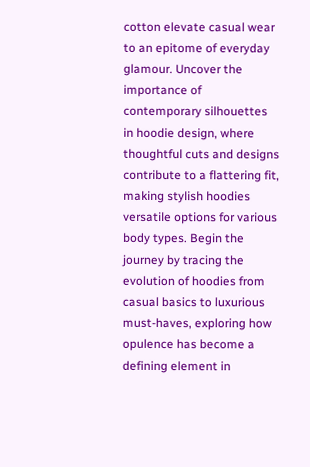cotton elevate casual wear to an epitome of everyday glamour. Uncover the importance of contemporary silhouettes in hoodie design, where thoughtful cuts and designs contribute to a flattering fit, making stylish hoodies versatile options for various body types. Begin the journey by tracing the evolution of hoodies from casual basics to luxurious must-haves, exploring how opulence has become a defining element in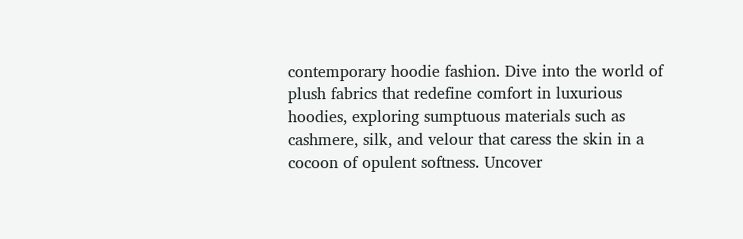contemporary hoodie fashion. Dive into the world of plush fabrics that redefine comfort in luxurious hoodies, exploring sumptuous materials such as cashmere, silk, and velour that caress the skin in a cocoon of opulent softness. Uncover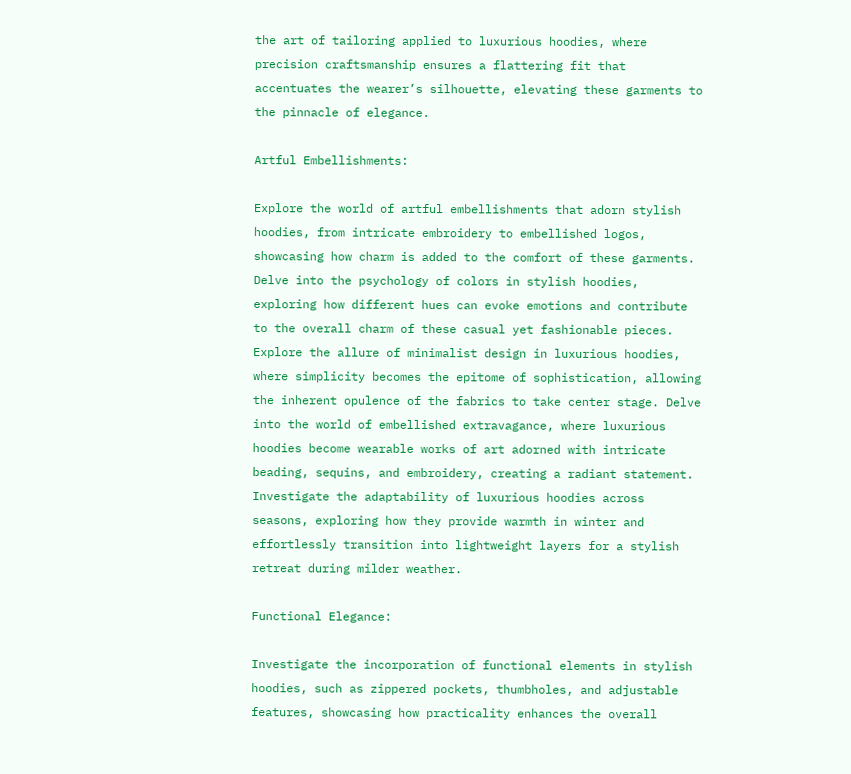the art of tailoring applied to luxurious hoodies, where precision craftsmanship ensures a flattering fit that accentuates the wearer’s silhouette, elevating these garments to the pinnacle of elegance.

Artful Embellishments:

Explore the world of artful embellishments that adorn stylish hoodies, from intricate embroidery to embellished logos, showcasing how charm is added to the comfort of these garments. Delve into the psychology of colors in stylish hoodies, exploring how different hues can evoke emotions and contribute to the overall charm of these casual yet fashionable pieces. Explore the allure of minimalist design in luxurious hoodies, where simplicity becomes the epitome of sophistication, allowing the inherent opulence of the fabrics to take center stage. Delve into the world of embellished extravagance, where luxurious hoodies become wearable works of art adorned with intricate beading, sequins, and embroidery, creating a radiant statement. Investigate the adaptability of luxurious hoodies across seasons, exploring how they provide warmth in winter and effortlessly transition into lightweight layers for a stylish retreat during milder weather.

Functional Elegance:

Investigate the incorporation of functional elements in stylish hoodies, such as zippered pockets, thumbholes, and adjustable features, showcasing how practicality enhances the overall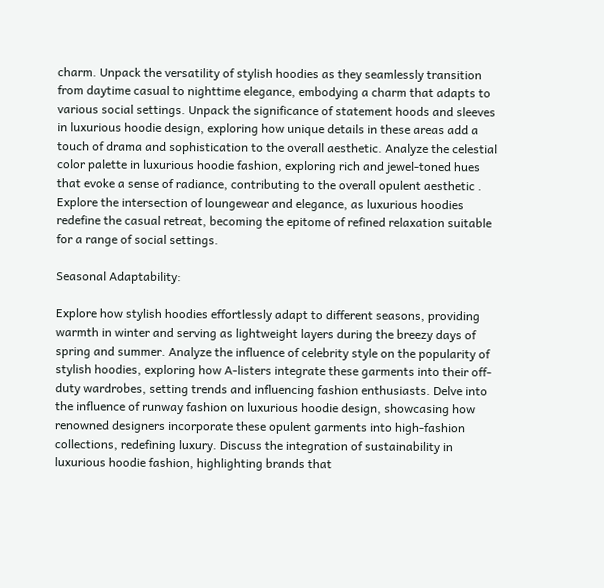charm. Unpack the versatility of stylish hoodies as they seamlessly transition from daytime casual to nighttime elegance, embodying a charm that adapts to various social settings. Unpack the significance of statement hoods and sleeves in luxurious hoodie design, exploring how unique details in these areas add a touch of drama and sophistication to the overall aesthetic. Analyze the celestial color palette in luxurious hoodie fashion, exploring rich and jewel-toned hues that evoke a sense of radiance, contributing to the overall opulent aesthetic . Explore the intersection of loungewear and elegance, as luxurious hoodies redefine the casual retreat, becoming the epitome of refined relaxation suitable for a range of social settings.

Seasonal Adaptability:

Explore how stylish hoodies effortlessly adapt to different seasons, providing warmth in winter and serving as lightweight layers during the breezy days of spring and summer. Analyze the influence of celebrity style on the popularity of stylish hoodies, exploring how A-listers integrate these garments into their off-duty wardrobes, setting trends and influencing fashion enthusiasts. Delve into the influence of runway fashion on luxurious hoodie design, showcasing how renowned designers incorporate these opulent garments into high-fashion collections, redefining luxury. Discuss the integration of sustainability in luxurious hoodie fashion, highlighting brands that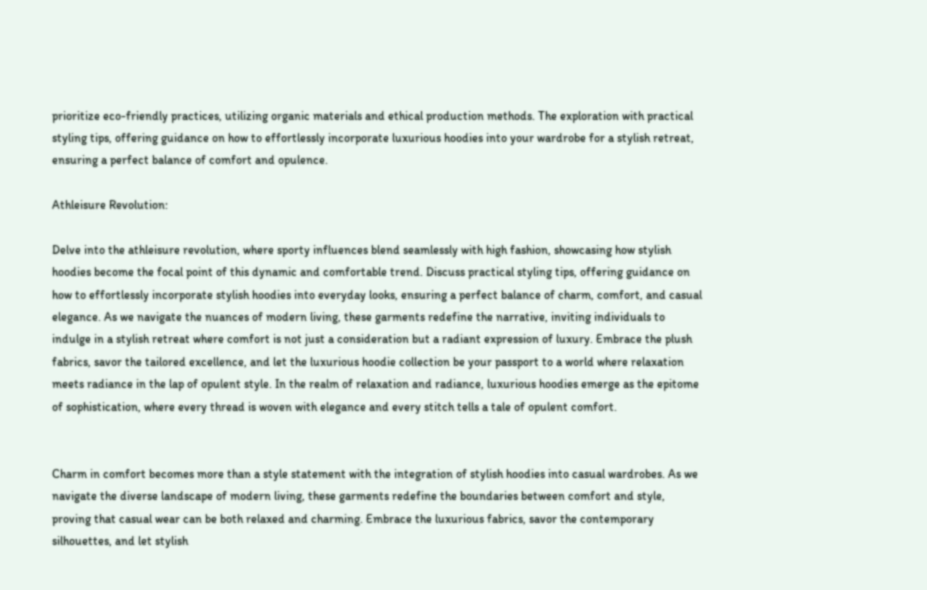prioritize eco-friendly practices, utilizing organic materials and ethical production methods. The exploration with practical styling tips, offering guidance on how to effortlessly incorporate luxurious hoodies into your wardrobe for a stylish retreat, ensuring a perfect balance of comfort and opulence.

Athleisure Revolution:

Delve into the athleisure revolution, where sporty influences blend seamlessly with high fashion, showcasing how stylish hoodies become the focal point of this dynamic and comfortable trend. Discuss practical styling tips, offering guidance on how to effortlessly incorporate stylish hoodies into everyday looks, ensuring a perfect balance of charm, comfort, and casual elegance. As we navigate the nuances of modern living, these garments redefine the narrative, inviting individuals to indulge in a stylish retreat where comfort is not just a consideration but a radiant expression of luxury. Embrace the plush fabrics, savor the tailored excellence, and let the luxurious hoodie collection be your passport to a world where relaxation meets radiance in the lap of opulent style. In the realm of relaxation and radiance, luxurious hoodies emerge as the epitome of sophistication, where every thread is woven with elegance and every stitch tells a tale of opulent comfort.


Charm in comfort becomes more than a style statement with the integration of stylish hoodies into casual wardrobes. As we navigate the diverse landscape of modern living, these garments redefine the boundaries between comfort and style, proving that casual wear can be both relaxed and charming. Embrace the luxurious fabrics, savor the contemporary silhouettes, and let stylish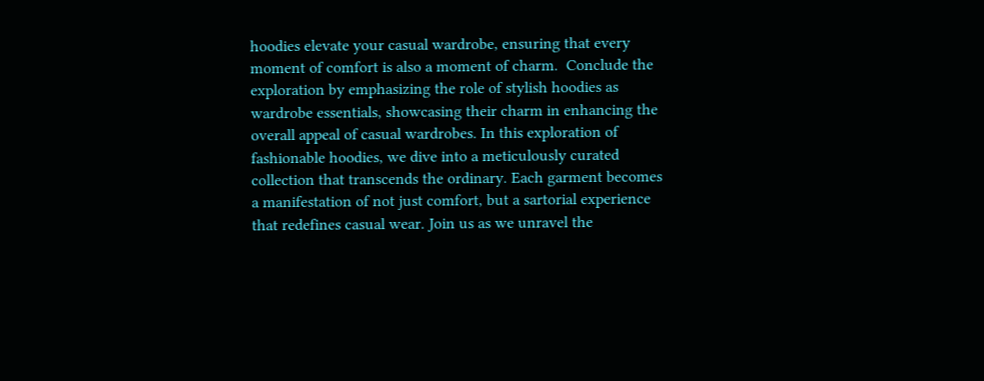hoodies elevate your casual wardrobe, ensuring that every moment of comfort is also a moment of charm.  Conclude the exploration by emphasizing the role of stylish hoodies as wardrobe essentials, showcasing their charm in enhancing the overall appeal of casual wardrobes. In this exploration of fashionable hoodies, we dive into a meticulously curated collection that transcends the ordinary. Each garment becomes a manifestation of not just comfort, but a sartorial experience that redefines casual wear. Join us as we unravel the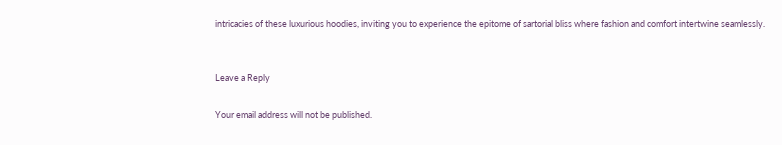intricacies of these luxurious hoodies, inviting you to experience the epitome of sartorial bliss where fashion and comfort intertwine seamlessly.


Leave a Reply

Your email address will not be published.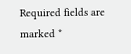Required fields are marked *